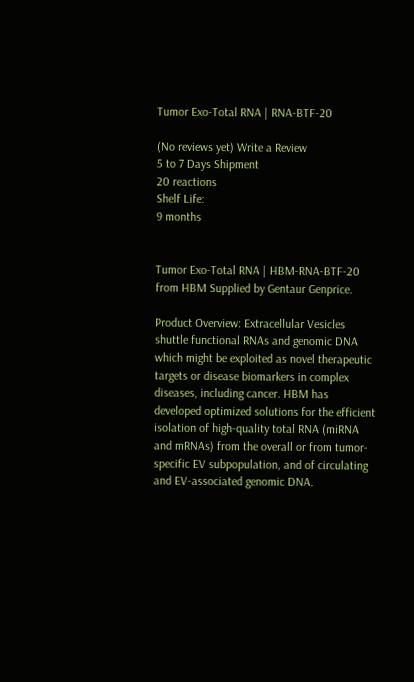Tumor Exo-Total RNA | RNA-BTF-20

(No reviews yet) Write a Review
5 to 7 Days Shipment
20 reactions
Shelf Life:
9 months


Tumor Exo-Total RNA | HBM-RNA-BTF-20 from HBM Supplied by Gentaur Genprice.

Product Overview: Extracellular Vesicles shuttle functional RNAs and genomic DNA which might be exploited as novel therapeutic targets or disease biomarkers in complex diseases, including cancer. HBM has developed optimized solutions for the efficient isolation of high-quality total RNA (miRNA and mRNAs) from the overall or from tumor-specific EV subpopulation, and of circulating and EV-associated genomic DNA.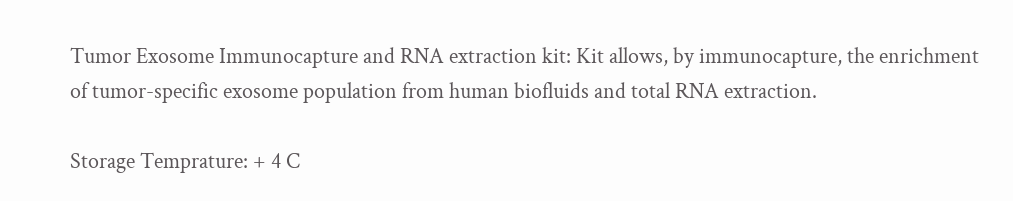Tumor Exosome Immunocapture and RNA extraction kit: Kit allows, by immunocapture, the enrichment of tumor-specific exosome population from human biofluids and total RNA extraction.

Storage Temprature: + 4 C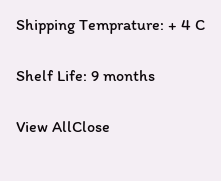Shipping Temprature: + 4 C

Shelf Life: 9 months

View AllClose